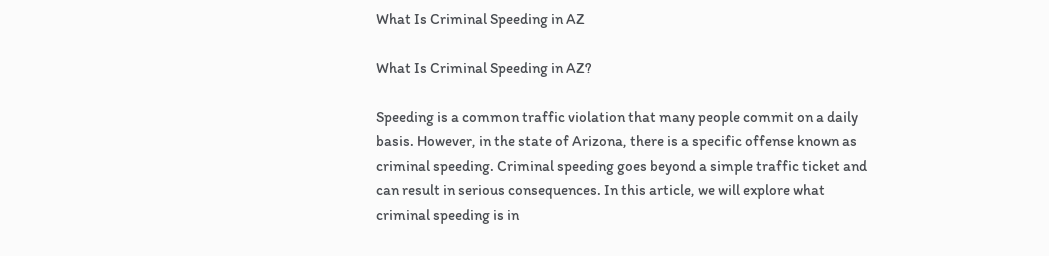What Is Criminal Speeding in AZ

What Is Criminal Speeding in AZ?

Speeding is a common traffic violation that many people commit on a daily basis. However, in the state of Arizona, there is a specific offense known as criminal speeding. Criminal speeding goes beyond a simple traffic ticket and can result in serious consequences. In this article, we will explore what criminal speeding is in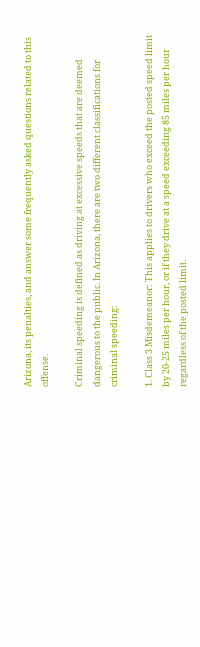Arizona, its penalties, and answer some frequently asked questions related to this offense.

Criminal speeding is defined as driving at excessive speeds that are deemed dangerous to the public. In Arizona, there are two different classifications for criminal speeding:

1. Class 3 Misdemeanor: This applies to drivers who exceed the posted speed limit by 20-25 miles per hour, or if they drive at a speed exceeding 85 miles per hour regardless of the posted limit.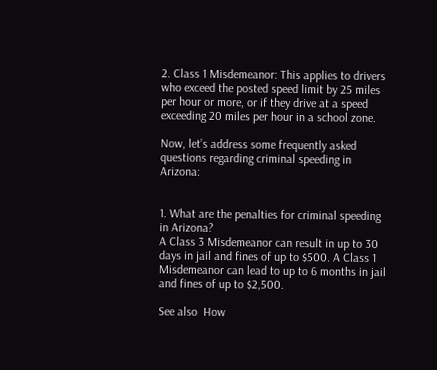2. Class 1 Misdemeanor: This applies to drivers who exceed the posted speed limit by 25 miles per hour or more, or if they drive at a speed exceeding 20 miles per hour in a school zone.

Now, let’s address some frequently asked questions regarding criminal speeding in Arizona:


1. What are the penalties for criminal speeding in Arizona?
A Class 3 Misdemeanor can result in up to 30 days in jail and fines of up to $500. A Class 1 Misdemeanor can lead to up to 6 months in jail and fines of up to $2,500.

See also  How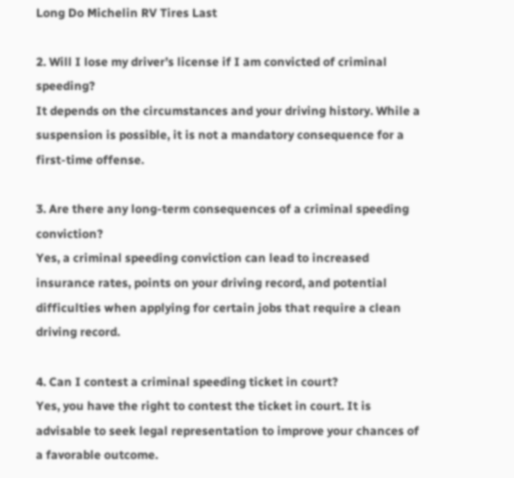Long Do Michelin RV Tires Last

2. Will I lose my driver’s license if I am convicted of criminal speeding?
It depends on the circumstances and your driving history. While a suspension is possible, it is not a mandatory consequence for a first-time offense.

3. Are there any long-term consequences of a criminal speeding conviction?
Yes, a criminal speeding conviction can lead to increased insurance rates, points on your driving record, and potential difficulties when applying for certain jobs that require a clean driving record.

4. Can I contest a criminal speeding ticket in court?
Yes, you have the right to contest the ticket in court. It is advisable to seek legal representation to improve your chances of a favorable outcome.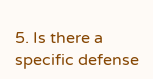5. Is there a specific defense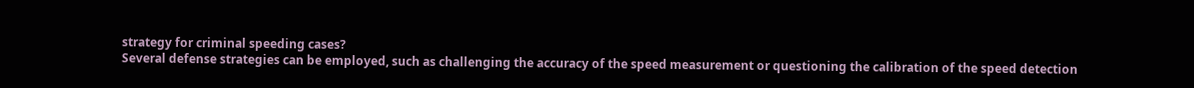strategy for criminal speeding cases?
Several defense strategies can be employed, such as challenging the accuracy of the speed measurement or questioning the calibration of the speed detection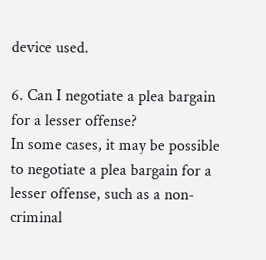device used.

6. Can I negotiate a plea bargain for a lesser offense?
In some cases, it may be possible to negotiate a plea bargain for a lesser offense, such as a non-criminal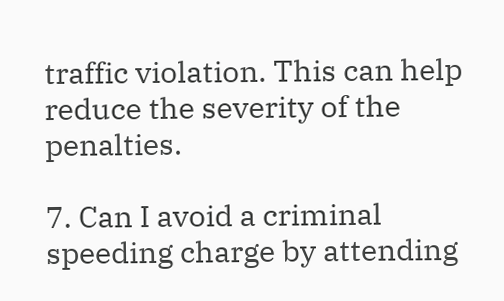traffic violation. This can help reduce the severity of the penalties.

7. Can I avoid a criminal speeding charge by attending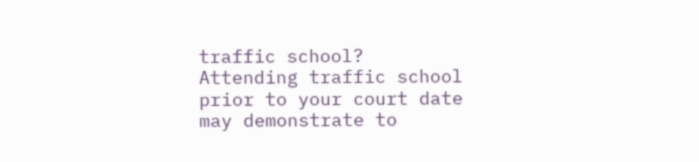traffic school?
Attending traffic school prior to your court date may demonstrate to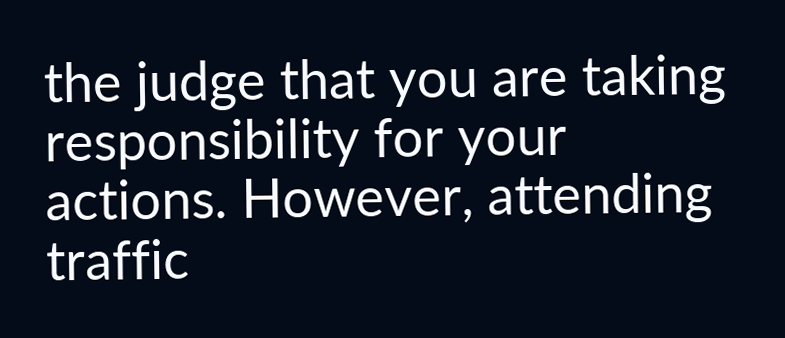the judge that you are taking responsibility for your actions. However, attending traffic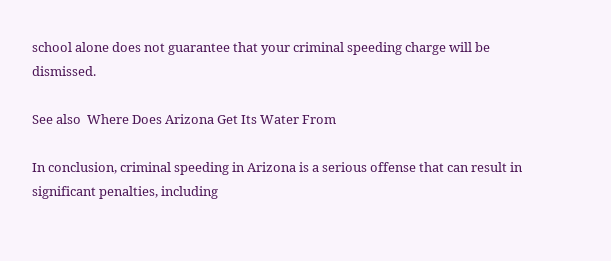school alone does not guarantee that your criminal speeding charge will be dismissed.

See also  Where Does Arizona Get Its Water From

In conclusion, criminal speeding in Arizona is a serious offense that can result in significant penalties, including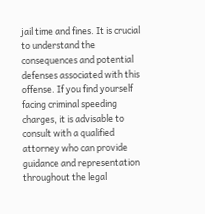jail time and fines. It is crucial to understand the consequences and potential defenses associated with this offense. If you find yourself facing criminal speeding charges, it is advisable to consult with a qualified attorney who can provide guidance and representation throughout the legal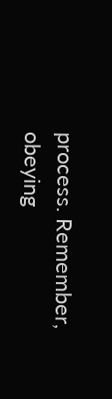process. Remember, obeying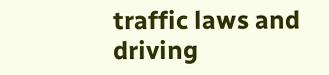traffic laws and driving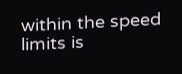within the speed limits is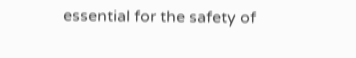essential for the safety of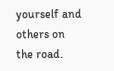yourself and others on the road.